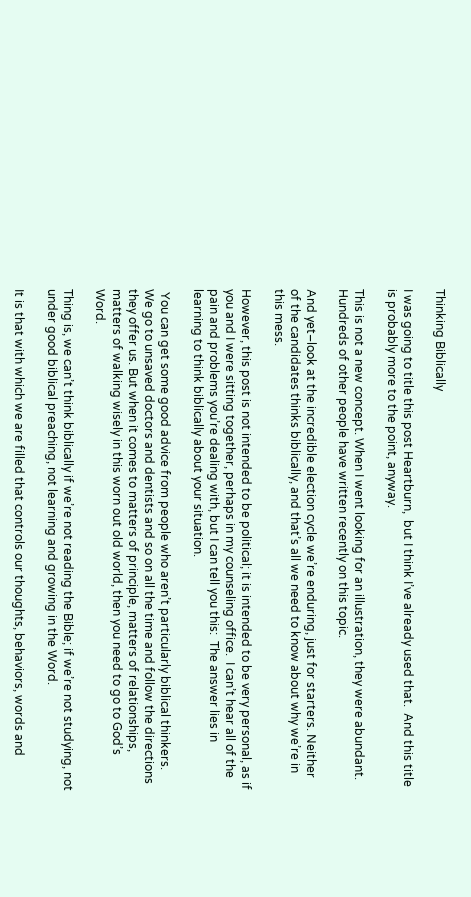Thinking Biblically

I was going to title this post Heartburn,  but I think I’ve already used that.  And this title is probably more to the point, anyway.

This is not a new concept. When I went looking for an illustration, they were abundant. Hundreds of other people have written recently on this topic.

And yet–look at the incredible election cycle we’re enduring, just for starters. Neither of the candidates thinks biblically, and that’s all we need to know about why we’re in this mess.

However, this post is not intended to be political; it is intended to be very personal, as if you and I were sitting together, perhaps in my counseling office.  I can’t hear all of the pain and problems you’re dealing with, but I can tell you this:  The answer lies in learning to think biblically about your situation.

 You can get some good advice from people who aren’t particularly biblical thinkers.  We go to unsaved doctors and dentists and so on all the time and follow the directions they offer us. But when it comes to matters of principle, matters of relationships, matters of walking wisely in this worn out old world, then you need to go to God’s Word.

Thing is, we can’t think biblically if we’re not reading the Bible; if we’re not studying, not under good biblical preaching, not learning and growing in the Word.

It is that with which we are filled that controls our thoughts, behaviors, words and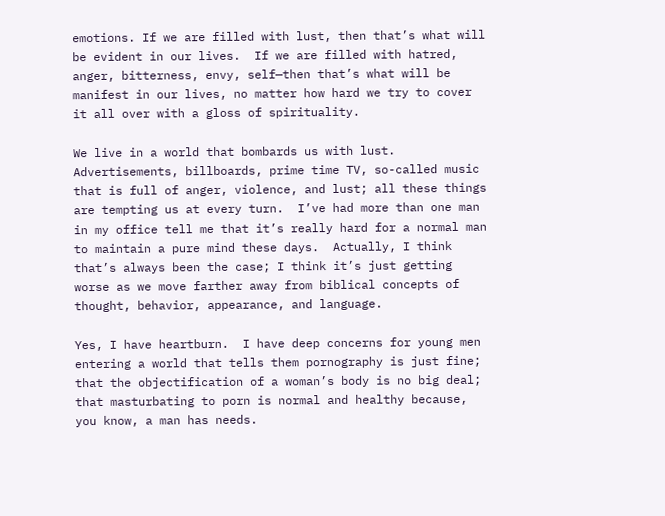emotions. If we are filled with lust, then that’s what will be evident in our lives.  If we are filled with hatred, anger, bitterness, envy, self—then that’s what will be manifest in our lives, no matter how hard we try to cover it all over with a gloss of spirituality.

We live in a world that bombards us with lust. Advertisements, billboards, prime time TV, so-called music that is full of anger, violence, and lust; all these things are tempting us at every turn.  I’ve had more than one man in my office tell me that it’s really hard for a normal man to maintain a pure mind these days.  Actually, I think that’s always been the case; I think it’s just getting worse as we move farther away from biblical concepts of thought, behavior, appearance, and language.

Yes, I have heartburn.  I have deep concerns for young men entering a world that tells them pornography is just fine; that the objectification of a woman’s body is no big deal; that masturbating to porn is normal and healthy because, you know, a man has needs.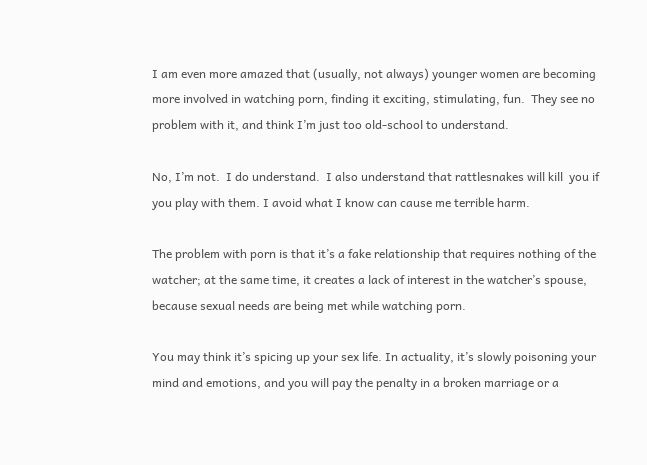I am even more amazed that (usually, not always) younger women are becoming more involved in watching porn, finding it exciting, stimulating, fun.  They see no problem with it, and think I’m just too old-school to understand.

No, I’m not.  I do understand.  I also understand that rattlesnakes will kill  you if you play with them. I avoid what I know can cause me terrible harm.

The problem with porn is that it’s a fake relationship that requires nothing of the watcher; at the same time, it creates a lack of interest in the watcher’s spouse, because sexual needs are being met while watching porn.

You may think it’s spicing up your sex life. In actuality, it’s slowly poisoning your mind and emotions, and you will pay the penalty in a broken marriage or a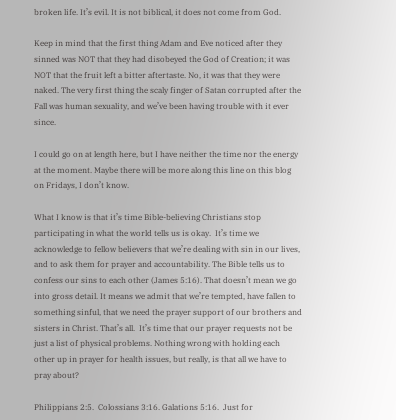broken life. It’s evil. It is not biblical, it does not come from God.

Keep in mind that the first thing Adam and Eve noticed after they sinned was NOT that they had disobeyed the God of Creation; it was NOT that the fruit left a bitter aftertaste. No, it was that they were naked. The very first thing the scaly finger of Satan corrupted after the Fall was human sexuality, and we’ve been having trouble with it ever since.

I could go on at length here, but I have neither the time nor the energy at the moment. Maybe there will be more along this line on this blog on Fridays, I don’t know.

What I know is that it’s time Bible-believing Christians stop participating in what the world tells us is okay.  It’s time we acknowledge to fellow believers that we’re dealing with sin in our lives, and to ask them for prayer and accountability. The Bible tells us to confess our sins to each other (James 5:16). That doesn’t mean we go into gross detail. It means we admit that we’re tempted, have fallen to something sinful, that we need the prayer support of our brothers and sisters in Christ. That’s all.  It’s time that our prayer requests not be just a list of physical problems. Nothing wrong with holding each other up in prayer for health issues, but really, is that all we have to pray about?

Philippians 2:5.  Colossians 3:16. Galations 5:16.  Just for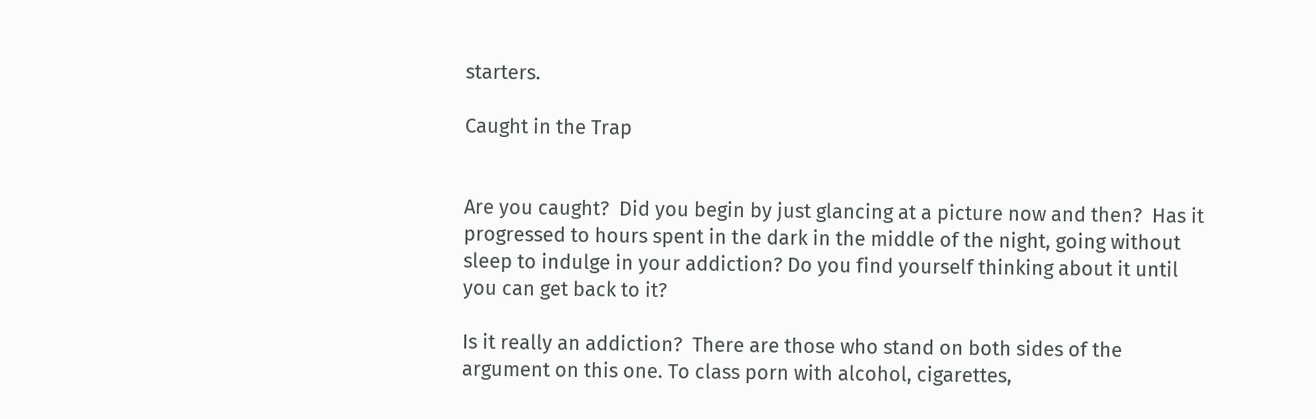starters.

Caught in the Trap


Are you caught?  Did you begin by just glancing at a picture now and then?  Has it progressed to hours spent in the dark in the middle of the night, going without sleep to indulge in your addiction? Do you find yourself thinking about it until you can get back to it?

Is it really an addiction?  There are those who stand on both sides of the argument on this one. To class porn with alcohol, cigarettes,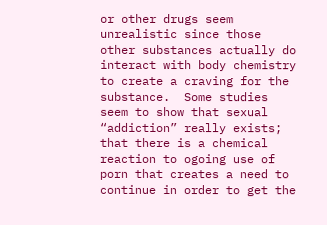or other drugs seem unrealistic since those other substances actually do interact with body chemistry to create a craving for the substance.  Some studies seem to show that sexual “addiction” really exists; that there is a chemical reaction to ogoing use of porn that creates a need to continue in order to get the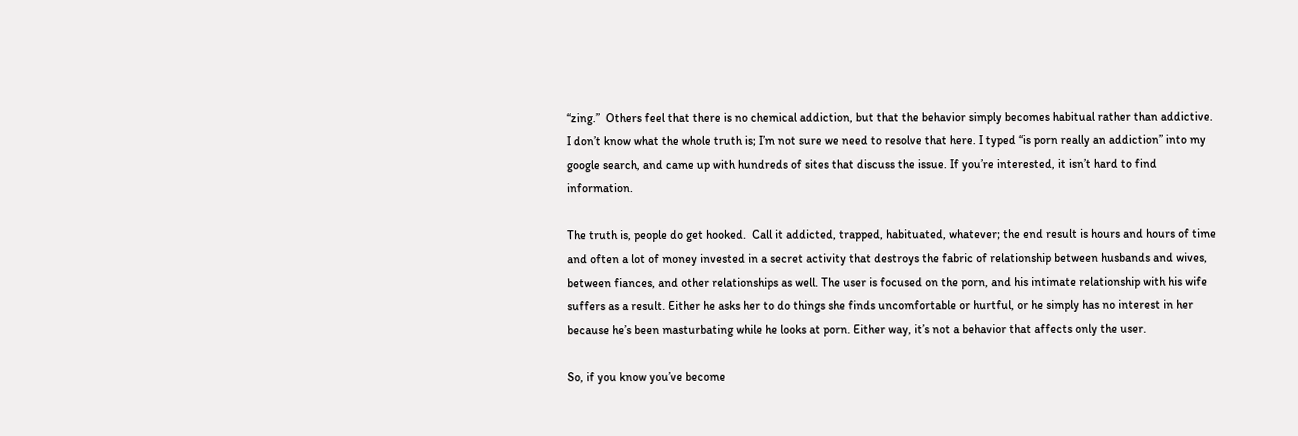“zing.”  Others feel that there is no chemical addiction, but that the behavior simply becomes habitual rather than addictive.  I don’t know what the whole truth is; I’m not sure we need to resolve that here. I typed “is porn really an addiction” into my google search, and came up with hundreds of sites that discuss the issue. If you’re interested, it isn’t hard to find information.

The truth is, people do get hooked.  Call it addicted, trapped, habituated, whatever; the end result is hours and hours of time and often a lot of money invested in a secret activity that destroys the fabric of relationship between husbands and wives, between fiances, and other relationships as well. The user is focused on the porn, and his intimate relationship with his wife suffers as a result. Either he asks her to do things she finds uncomfortable or hurtful, or he simply has no interest in her because he’s been masturbating while he looks at porn. Either way, it’s not a behavior that affects only the user.

So, if you know you’ve become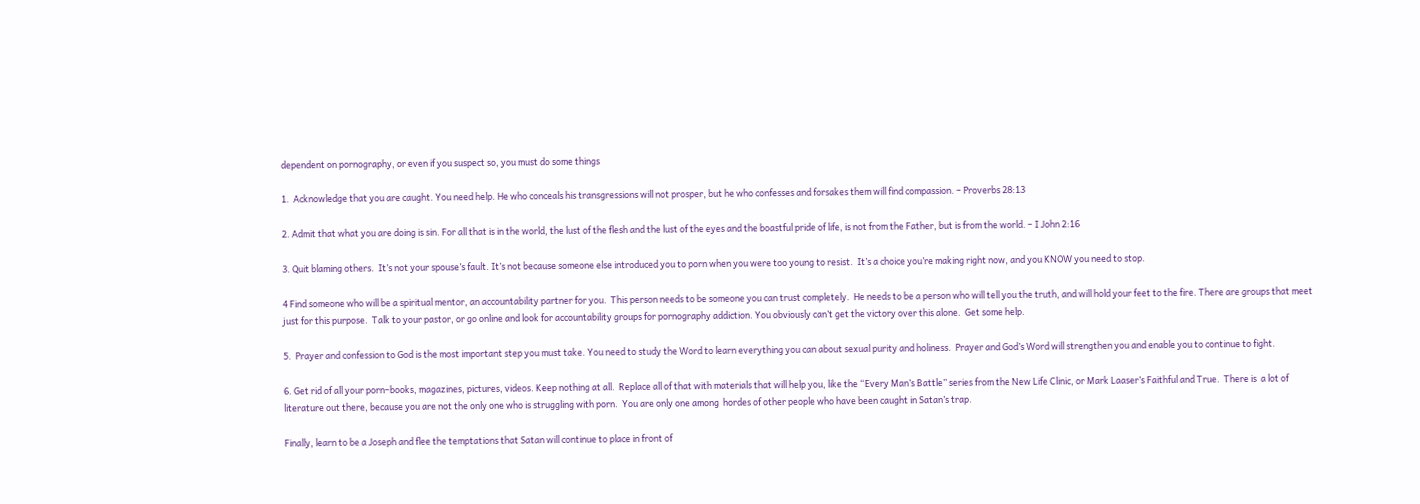dependent on pornography, or even if you suspect so, you must do some things

1.  Acknowledge that you are caught. You need help. He who conceals his transgressions will not prosper, but he who confesses and forsakes them will find compassion. – Proverbs 28:13

2. Admit that what you are doing is sin. For all that is in the world, the lust of the flesh and the lust of the eyes and the boastful pride of life, is not from the Father, but is from the world. – I John 2:16

3. Quit blaming others.  It’s not your spouse’s fault. It’s not because someone else introduced you to porn when you were too young to resist.  It’s a choice you’re making right now, and you KNOW you need to stop.

4 Find someone who will be a spiritual mentor, an accountability partner for you.  This person needs to be someone you can trust completely.  He needs to be a person who will tell you the truth, and will hold your feet to the fire. There are groups that meet just for this purpose.  Talk to your pastor, or go online and look for accountability groups for pornography addiction. You obviously can’t get the victory over this alone.  Get some help.

5.  Prayer and confession to God is the most important step you must take. You need to study the Word to learn everything you can about sexual purity and holiness.  Prayer and God’s Word will strengthen you and enable you to continue to fight.

6. Get rid of all your porn–books, magazines, pictures, videos. Keep nothing at all.  Replace all of that with materials that will help you, like the “Every Man’s Battle” series from the New Life Clinic, or Mark Laaser’s Faithful and True.  There is  a lot of literature out there, because you are not the only one who is struggling with porn.  You are only one among  hordes of other people who have been caught in Satan’s trap.

Finally, learn to be a Joseph and flee the temptations that Satan will continue to place in front of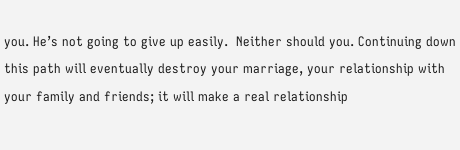you. He’s not going to give up easily.  Neither should you. Continuing down this path will eventually destroy your marriage, your relationship with your family and friends; it will make a real relationship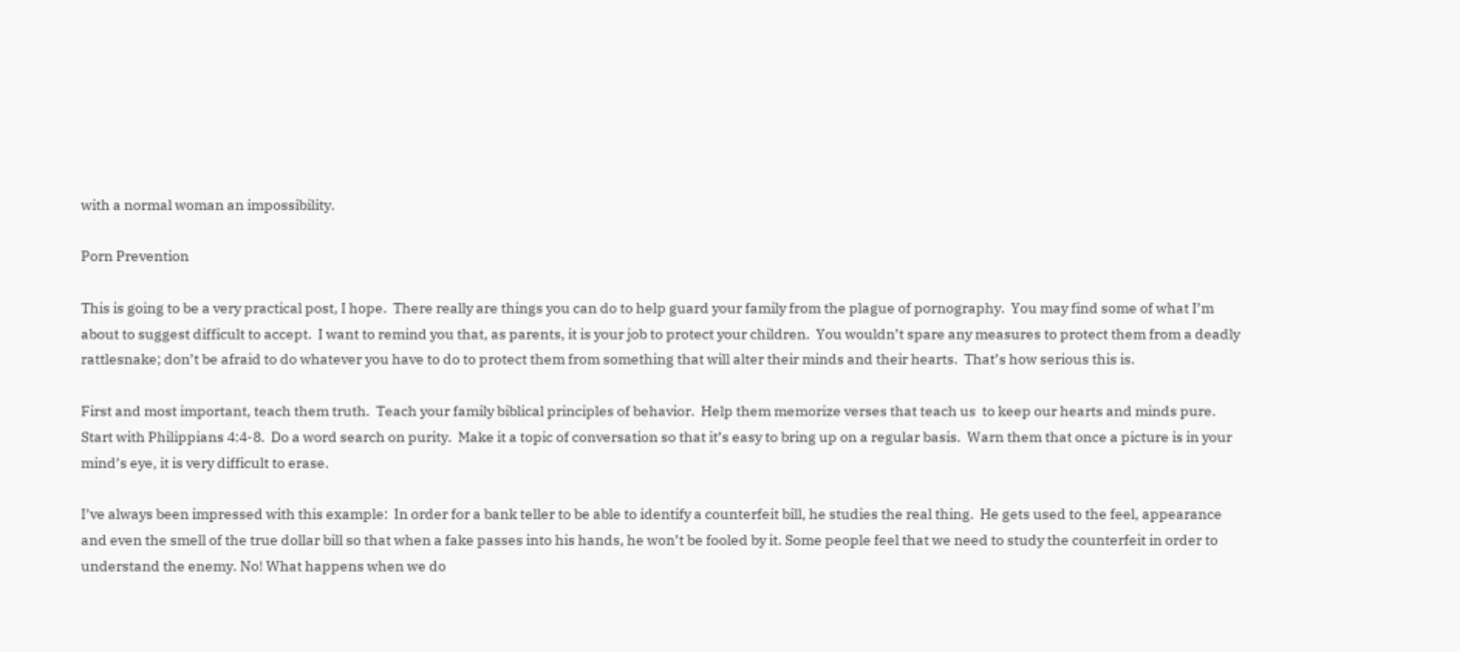with a normal woman an impossibility.

Porn Prevention

This is going to be a very practical post, I hope.  There really are things you can do to help guard your family from the plague of pornography.  You may find some of what I’m about to suggest difficult to accept.  I want to remind you that, as parents, it is your job to protect your children.  You wouldn’t spare any measures to protect them from a deadly rattlesnake; don’t be afraid to do whatever you have to do to protect them from something that will alter their minds and their hearts.  That’s how serious this is.

First and most important, teach them truth.  Teach your family biblical principles of behavior.  Help them memorize verses that teach us  to keep our hearts and minds pure.  Start with Philippians 4:4-8.  Do a word search on purity.  Make it a topic of conversation so that it’s easy to bring up on a regular basis.  Warn them that once a picture is in your mind’s eye, it is very difficult to erase.

I’ve always been impressed with this example:  In order for a bank teller to be able to identify a counterfeit bill, he studies the real thing.  He gets used to the feel, appearance and even the smell of the true dollar bill so that when a fake passes into his hands, he won’t be fooled by it. Some people feel that we need to study the counterfeit in order to understand the enemy. No! What happens when we do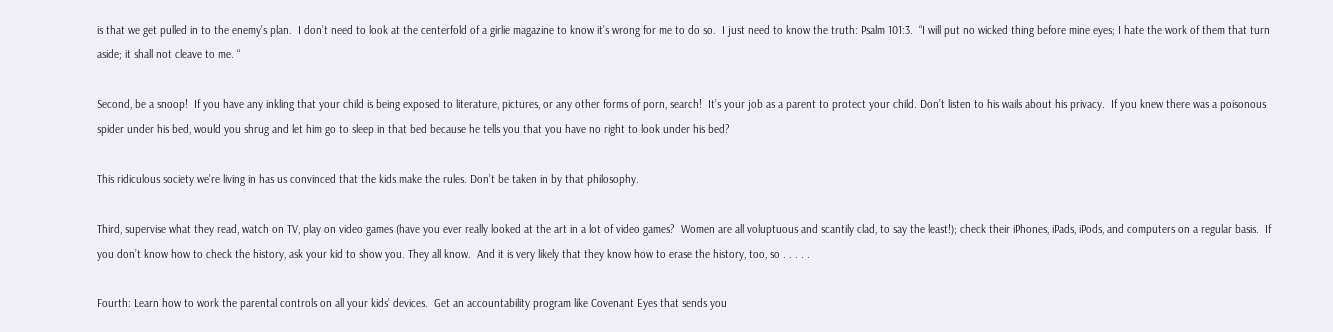is that we get pulled in to the enemy’s plan.  I don’t need to look at the centerfold of a girlie magazine to know it’s wrong for me to do so.  I just need to know the truth: Psalm 101:3.  “I will put no wicked thing before mine eyes; I hate the work of them that turn aside; it shall not cleave to me. “

Second, be a snoop!  If you have any inkling that your child is being exposed to literature, pictures, or any other forms of porn, search!  It’s your job as a parent to protect your child. Don’t listen to his wails about his privacy.  If you knew there was a poisonous spider under his bed, would you shrug and let him go to sleep in that bed because he tells you that you have no right to look under his bed?

This ridiculous society we’re living in has us convinced that the kids make the rules. Don’t be taken in by that philosophy.

Third, supervise what they read, watch on TV, play on video games (have you ever really looked at the art in a lot of video games?  Women are all voluptuous and scantily clad, to say the least!); check their iPhones, iPads, iPods, and computers on a regular basis.  If you don’t know how to check the history, ask your kid to show you. They all know.  And it is very likely that they know how to erase the history, too, so . . . . .

Fourth: Learn how to work the parental controls on all your kids’ devices.  Get an accountability program like Covenant Eyes that sends you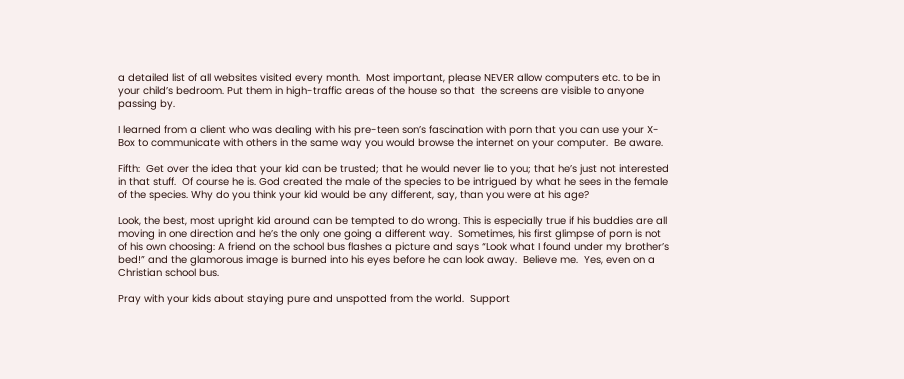a detailed list of all websites visited every month.  Most important, please NEVER allow computers etc. to be in your child’s bedroom. Put them in high-traffic areas of the house so that  the screens are visible to anyone passing by.

I learned from a client who was dealing with his pre-teen son’s fascination with porn that you can use your X-Box to communicate with others in the same way you would browse the internet on your computer.  Be aware.

Fifth:  Get over the idea that your kid can be trusted; that he would never lie to you; that he’s just not interested in that stuff.  Of course he is. God created the male of the species to be intrigued by what he sees in the female of the species. Why do you think your kid would be any different, say, than you were at his age?

Look, the best, most upright kid around can be tempted to do wrong. This is especially true if his buddies are all moving in one direction and he’s the only one going a different way.  Sometimes, his first glimpse of porn is not of his own choosing: A friend on the school bus flashes a picture and says “Look what I found under my brother’s bed!” and the glamorous image is burned into his eyes before he can look away.  Believe me.  Yes, even on a Christian school bus.

Pray with your kids about staying pure and unspotted from the world.  Support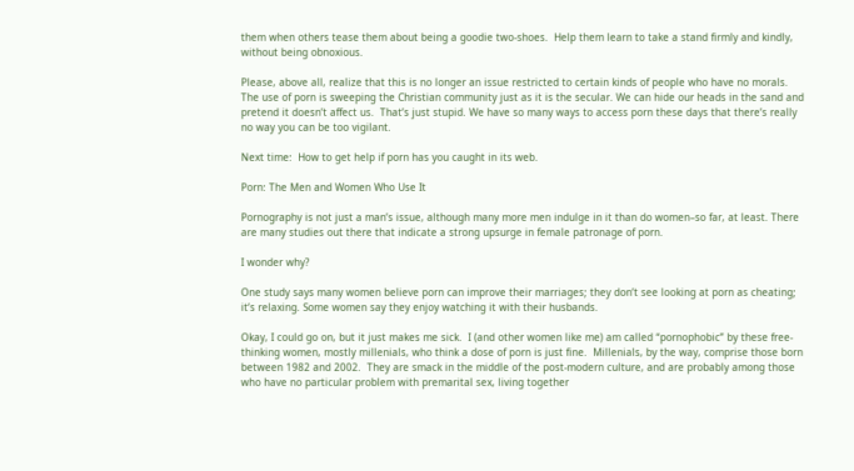them when others tease them about being a goodie two-shoes.  Help them learn to take a stand firmly and kindly, without being obnoxious.

Please, above all, realize that this is no longer an issue restricted to certain kinds of people who have no morals.  The use of porn is sweeping the Christian community just as it is the secular. We can hide our heads in the sand and pretend it doesn’t affect us.  That’s just stupid. We have so many ways to access porn these days that there’s really no way you can be too vigilant.

Next time:  How to get help if porn has you caught in its web.

Porn: The Men and Women Who Use It

Pornography is not just a man’s issue, although many more men indulge in it than do women–so far, at least. There are many studies out there that indicate a strong upsurge in female patronage of porn.

I wonder why?

One study says many women believe porn can improve their marriages; they don’t see looking at porn as cheating; it’s relaxing. Some women say they enjoy watching it with their husbands.

Okay, I could go on, but it just makes me sick.  I (and other women like me) am called “pornophobic” by these free-thinking women, mostly millenials, who think a dose of porn is just fine.  Millenials, by the way, comprise those born between 1982 and 2002.  They are smack in the middle of the post-modern culture, and are probably among those who have no particular problem with premarital sex, living together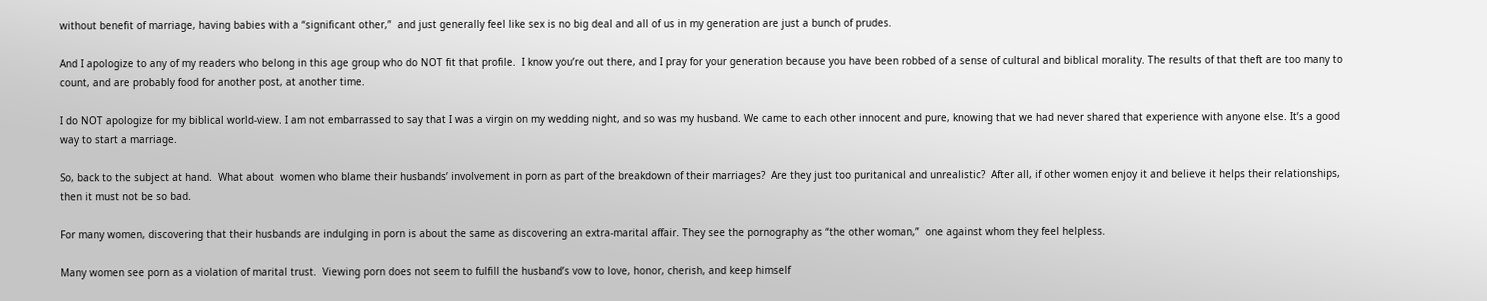without benefit of marriage, having babies with a “significant other,”  and just generally feel like sex is no big deal and all of us in my generation are just a bunch of prudes.

And I apologize to any of my readers who belong in this age group who do NOT fit that profile.  I know you’re out there, and I pray for your generation because you have been robbed of a sense of cultural and biblical morality. The results of that theft are too many to count, and are probably food for another post, at another time.

I do NOT apologize for my biblical world-view. I am not embarrassed to say that I was a virgin on my wedding night, and so was my husband. We came to each other innocent and pure, knowing that we had never shared that experience with anyone else. It’s a good way to start a marriage.

So, back to the subject at hand.  What about  women who blame their husbands’ involvement in porn as part of the breakdown of their marriages?  Are they just too puritanical and unrealistic?  After all, if other women enjoy it and believe it helps their relationships, then it must not be so bad.

For many women, discovering that their husbands are indulging in porn is about the same as discovering an extra-marital affair. They see the pornography as “the other woman,”  one against whom they feel helpless.

Many women see porn as a violation of marital trust.  Viewing porn does not seem to fulfill the husband’s vow to love, honor, cherish, and keep himself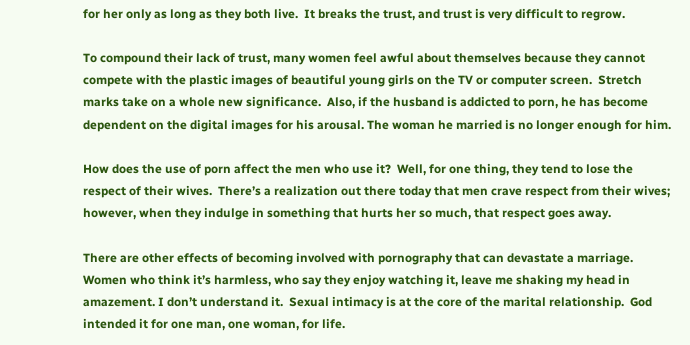for her only as long as they both live.  It breaks the trust, and trust is very difficult to regrow.

To compound their lack of trust, many women feel awful about themselves because they cannot compete with the plastic images of beautiful young girls on the TV or computer screen.  Stretch marks take on a whole new significance.  Also, if the husband is addicted to porn, he has become dependent on the digital images for his arousal. The woman he married is no longer enough for him.

How does the use of porn affect the men who use it?  Well, for one thing, they tend to lose the respect of their wives.  There’s a realization out there today that men crave respect from their wives; however, when they indulge in something that hurts her so much, that respect goes away.

There are other effects of becoming involved with pornography that can devastate a marriage.  Women who think it’s harmless, who say they enjoy watching it, leave me shaking my head in amazement. I don’t understand it.  Sexual intimacy is at the core of the marital relationship.  God intended it for one man, one woman, for life.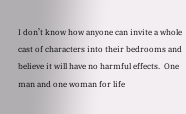I don’t know how anyone can invite a whole cast of characters into their bedrooms and believe it will have no harmful effects.  One man and one woman for life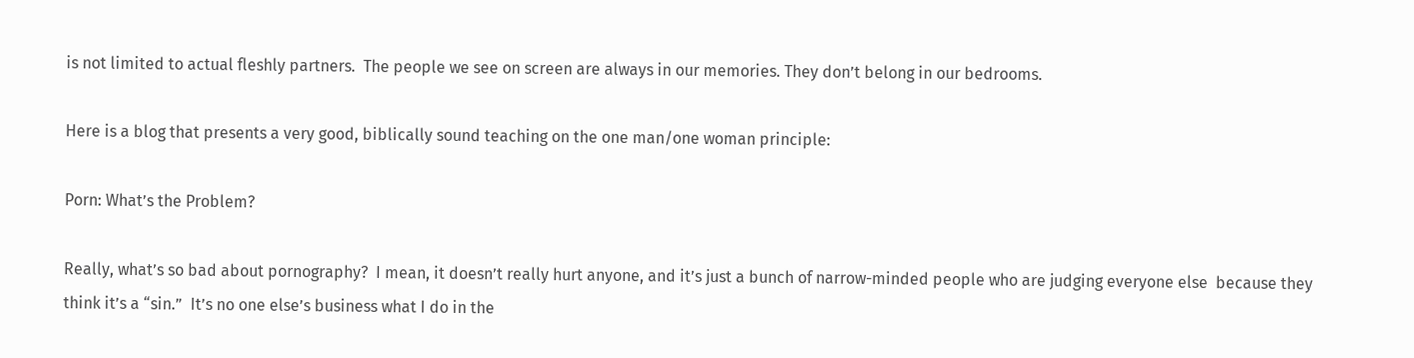is not limited to actual fleshly partners.  The people we see on screen are always in our memories. They don’t belong in our bedrooms.

Here is a blog that presents a very good, biblically sound teaching on the one man/one woman principle:

Porn: What’s the Problem?

Really, what’s so bad about pornography?  I mean, it doesn’t really hurt anyone, and it’s just a bunch of narrow-minded people who are judging everyone else  because they think it’s a “sin.”  It’s no one else’s business what I do in the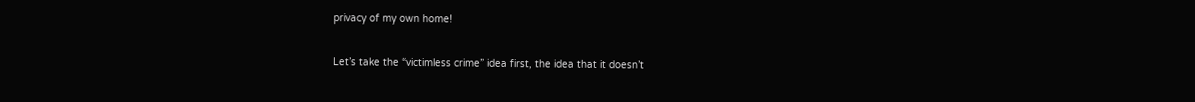privacy of my own home!

Let’s take the “victimless crime” idea first, the idea that it doesn’t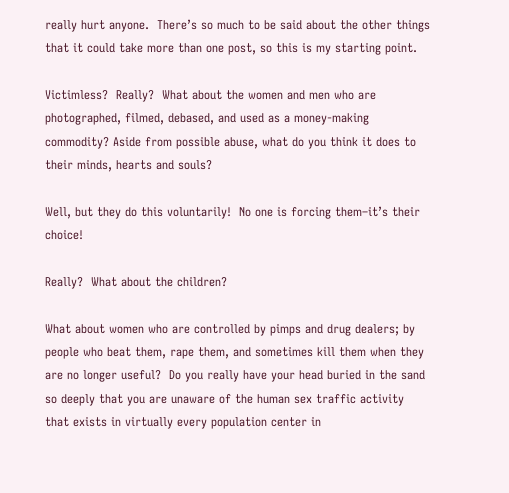really hurt anyone.  There’s so much to be said about the other things that it could take more than one post, so this is my starting point.

Victimless?  Really?  What about the women and men who are photographed, filmed, debased, and used as a money-making commodity? Aside from possible abuse, what do you think it does to their minds, hearts and souls?

Well, but they do this voluntarily!  No one is forcing them–it’s their choice!

Really?  What about the children?

What about women who are controlled by pimps and drug dealers; by people who beat them, rape them, and sometimes kill them when they are no longer useful?  Do you really have your head buried in the sand so deeply that you are unaware of the human sex traffic activity that exists in virtually every population center in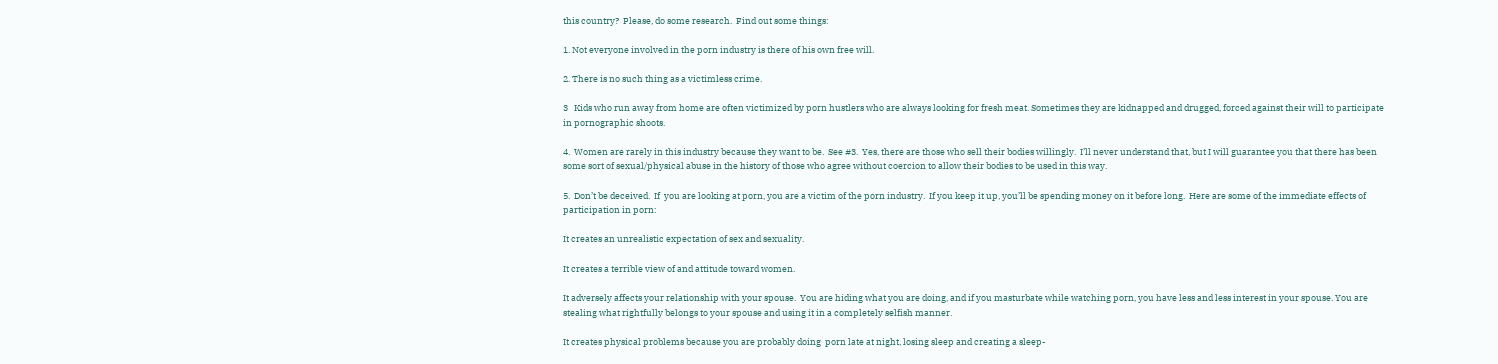this country?  Please, do some research.  Find out some things:

1. Not everyone involved in the porn industry is there of his own free will.

2. There is no such thing as a victimless crime.

3   Kids who run away from home are often victimized by porn hustlers who are always looking for fresh meat. Sometimes they are kidnapped and drugged, forced against their will to participate in pornographic shoots.

4.  Women are rarely in this industry because they want to be.  See #3.  Yes, there are those who sell their bodies willingly.  I’ll never understand that, but I will guarantee you that there has been some sort of sexual/physical abuse in the history of those who agree without coercion to allow their bodies to be used in this way.

5.  Don’t be deceived.  If  you are looking at porn, you are a victim of the porn industry.  If you keep it up, you’ll be spending money on it before long.  Here are some of the immediate effects of participation in porn:

It creates an unrealistic expectation of sex and sexuality.

It creates a terrible view of and attitude toward women.

It adversely affects your relationship with your spouse.  You are hiding what you are doing, and if you masturbate while watching porn, you have less and less interest in your spouse. You are stealing what rightfully belongs to your spouse and using it in a completely selfish manner.

It creates physical problems because you are probably doing  porn late at night, losing sleep and creating a sleep-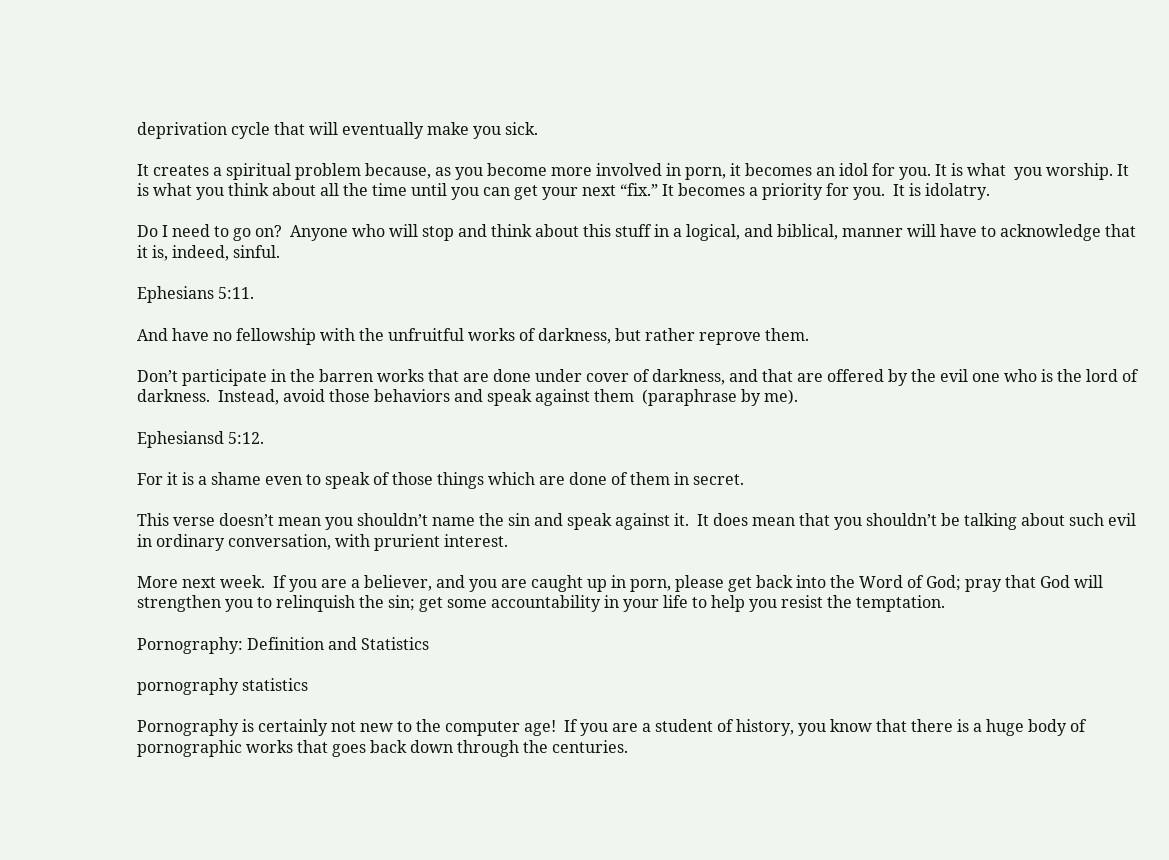deprivation cycle that will eventually make you sick.

It creates a spiritual problem because, as you become more involved in porn, it becomes an idol for you. It is what  you worship. It is what you think about all the time until you can get your next “fix.” It becomes a priority for you.  It is idolatry.

Do I need to go on?  Anyone who will stop and think about this stuff in a logical, and biblical, manner will have to acknowledge that it is, indeed, sinful.

Ephesians 5:11.

And have no fellowship with the unfruitful works of darkness, but rather reprove them.

Don’t participate in the barren works that are done under cover of darkness, and that are offered by the evil one who is the lord of darkness.  Instead, avoid those behaviors and speak against them  (paraphrase by me).

Ephesiansd 5:12.

For it is a shame even to speak of those things which are done of them in secret.

This verse doesn’t mean you shouldn’t name the sin and speak against it.  It does mean that you shouldn’t be talking about such evil in ordinary conversation, with prurient interest.

More next week.  If you are a believer, and you are caught up in porn, please get back into the Word of God; pray that God will strengthen you to relinquish the sin; get some accountability in your life to help you resist the temptation.

Pornography: Definition and Statistics

pornography statistics

Pornography is certainly not new to the computer age!  If you are a student of history, you know that there is a huge body of pornographic works that goes back down through the centuries.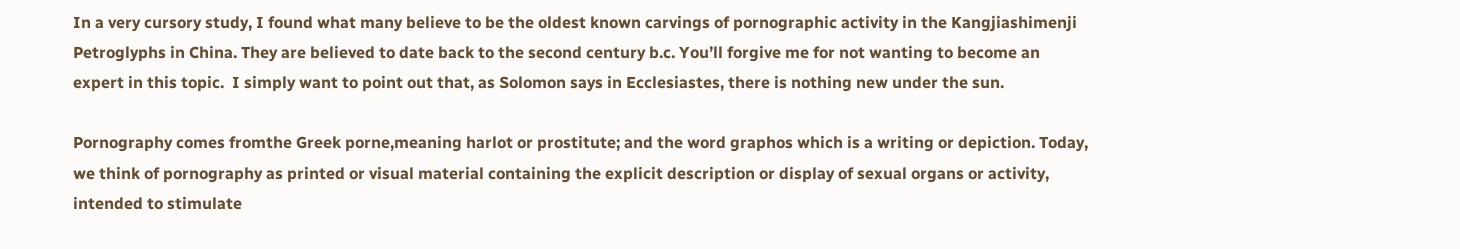In a very cursory study, I found what many believe to be the oldest known carvings of pornographic activity in the Kangjiashimenji Petroglyphs in China. They are believed to date back to the second century b.c. You’ll forgive me for not wanting to become an expert in this topic.  I simply want to point out that, as Solomon says in Ecclesiastes, there is nothing new under the sun.

Pornography comes fromthe Greek porne,meaning harlot or prostitute; and the word graphos which is a writing or depiction. Today, we think of pornography as printed or visual material containing the explicit description or display of sexual organs or activity, intended to stimulate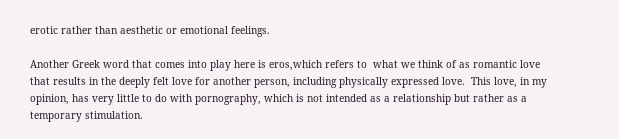erotic rather than aesthetic or emotional feelings.

Another Greek word that comes into play here is eros,which refers to  what we think of as romantic love that results in the deeply felt love for another person, including physically expressed love.  This love, in my opinion, has very little to do with pornography, which is not intended as a relationship but rather as a temporary stimulation.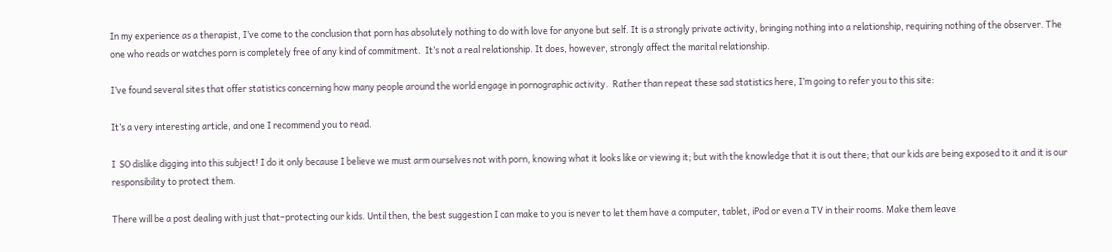In my experience as a therapist, I’ve come to the conclusion that porn has absolutely nothing to do with love for anyone but self. It is a strongly private activity, bringing nothing into a relationship, requiring nothing of the observer. The one who reads or watches porn is completely free of any kind of commitment.  It’s not a real relationship. It does, however, strongly affect the marital relationship.

I’ve found several sites that offer statistics concerning how many people around the world engage in pornographic activity.  Rather than repeat these sad statistics here, I’m going to refer you to this site:

It’s a very interesting article, and one I recommend you to read.

I  SO dislike digging into this subject! I do it only because I believe we must arm ourselves not with porn, knowing what it looks like or viewing it; but with the knowledge that it is out there; that our kids are being exposed to it and it is our responsibility to protect them.

There will be a post dealing with just that–protecting our kids. Until then, the best suggestion I can make to you is never to let them have a computer, tablet, iPod or even a TV in their rooms. Make them leave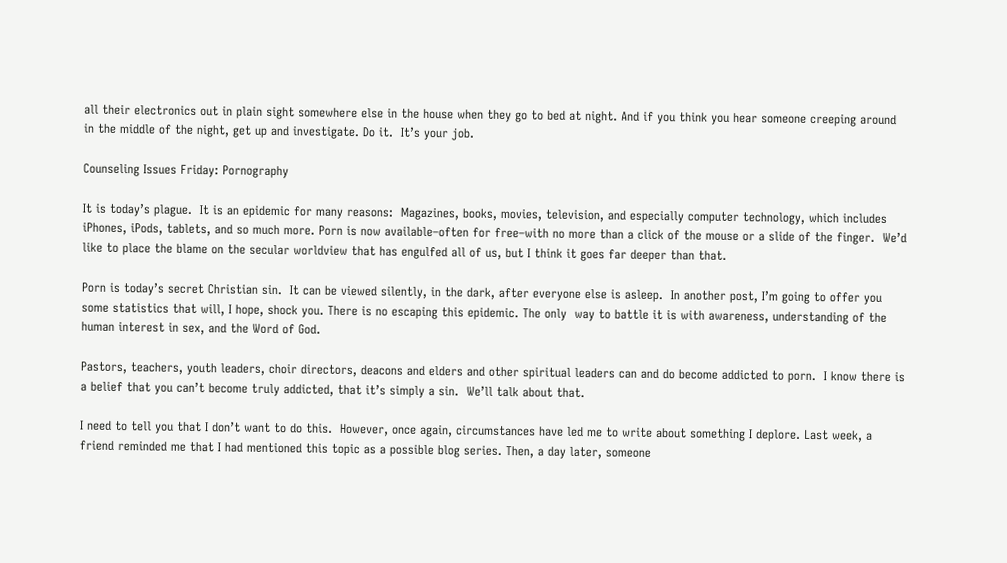all their electronics out in plain sight somewhere else in the house when they go to bed at night. And if you think you hear someone creeping around in the middle of the night, get up and investigate. Do it.  It’s your job.

Counseling Issues Friday: Pornography

It is today’s plague.  It is an epidemic for many reasons:  Magazines, books, movies, television, and especially computer technology, which includes iPhones, iPods, tablets, and so much more. Porn is now available–often for free–with no more than a click of the mouse or a slide of the finger.  We’d like to place the blame on the secular worldview that has engulfed all of us, but I think it goes far deeper than that.

Porn is today’s secret Christian sin.  It can be viewed silently, in the dark, after everyone else is asleep.  In another post, I’m going to offer you some statistics that will, I hope, shock you. There is no escaping this epidemic. The only  way to battle it is with awareness, understanding of the human interest in sex, and the Word of God.

Pastors, teachers, youth leaders, choir directors, deacons and elders and other spiritual leaders can and do become addicted to porn.  I know there is a belief that you can’t become truly addicted, that it’s simply a sin.  We’ll talk about that.

I need to tell you that I don’t want to do this.  However, once again, circumstances have led me to write about something I deplore. Last week, a friend reminded me that I had mentioned this topic as a possible blog series. Then, a day later, someone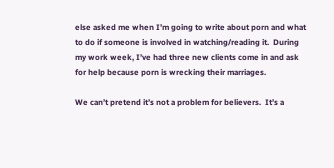else asked me when I’m going to write about porn and what to do if someone is involved in watching/reading it.  During my work week, I’ve had three new clients come in and ask for help because porn is wrecking their marriages.

We can’t pretend it’s not a problem for believers.  It’s a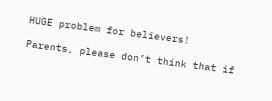HUGE problem for believers!

Parents, please don’t think that if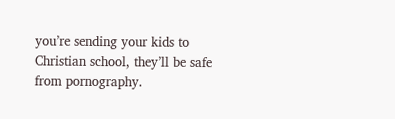you’re sending your kids to Christian school, they’ll be safe from pornography.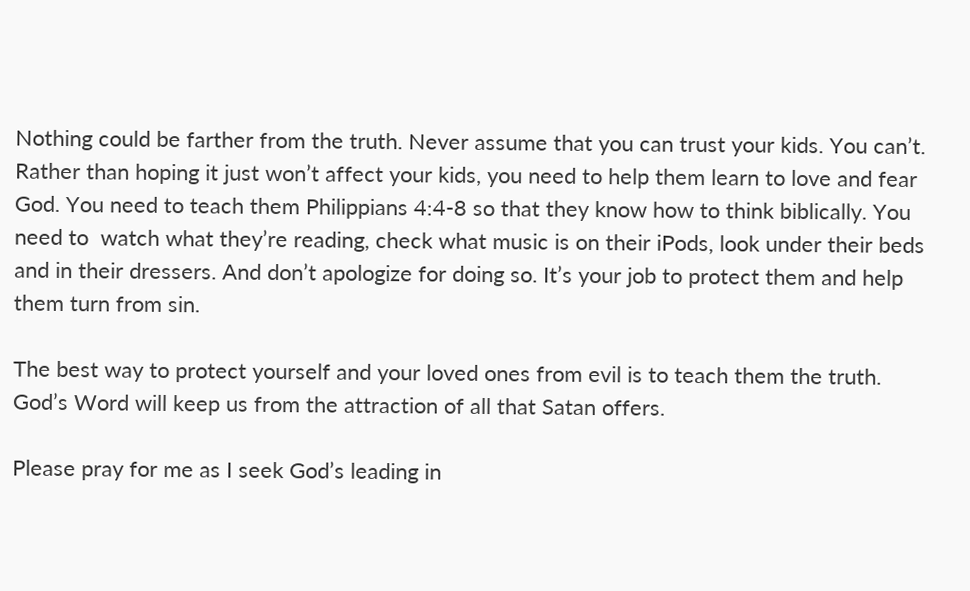Nothing could be farther from the truth. Never assume that you can trust your kids. You can’t. Rather than hoping it just won’t affect your kids, you need to help them learn to love and fear God. You need to teach them Philippians 4:4-8 so that they know how to think biblically. You need to  watch what they’re reading, check what music is on their iPods, look under their beds and in their dressers. And don’t apologize for doing so. It’s your job to protect them and help them turn from sin.

The best way to protect yourself and your loved ones from evil is to teach them the truth. God’s Word will keep us from the attraction of all that Satan offers.

Please pray for me as I seek God’s leading in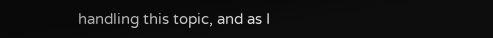handling this topic, and as I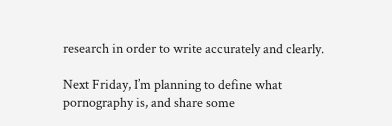research in order to write accurately and clearly.

Next Friday, I’m planning to define what pornography is, and share some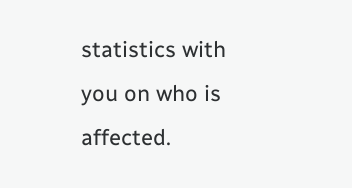statistics with you on who is affected.